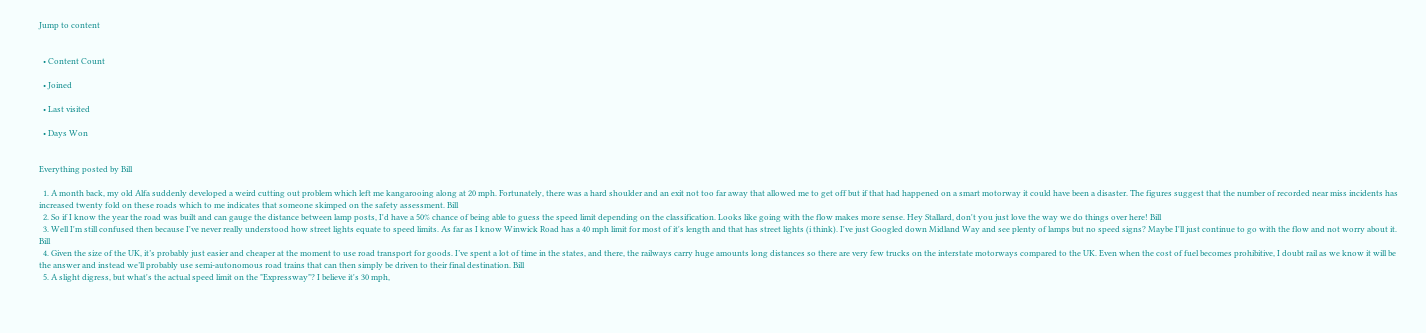Jump to content


  • Content Count

  • Joined

  • Last visited

  • Days Won


Everything posted by Bill

  1. A month back, my old Alfa suddenly developed a weird cutting out problem which left me kangarooing along at 20 mph. Fortunately, there was a hard shoulder and an exit not too far away that allowed me to get off but if that had happened on a smart motorway it could have been a disaster. The figures suggest that the number of recorded near miss incidents has increased twenty fold on these roads which to me indicates that someone skimped on the safety assessment. Bill
  2. So if I know the year the road was built and can gauge the distance between lamp posts, I'd have a 50% chance of being able to guess the speed limit depending on the classification. Looks like going with the flow makes more sense. Hey Stallard, don't you just love the way we do things over here! Bill
  3. Well I'm still confused then because I've never really understood how street lights equate to speed limits. As far as I know Winwick Road has a 40 mph limit for most of it's length and that has street lights (i think). I've just Googled down Midland Way and see plenty of lamps but no speed signs? Maybe I'll just continue to go with the flow and not worry about it. Bill
  4. Given the size of the UK, it’s probably just easier and cheaper at the moment to use road transport for goods. I’ve spent a lot of time in the states, and there, the railways carry huge amounts long distances so there are very few trucks on the interstate motorways compared to the UK. Even when the cost of fuel becomes prohibitive, I doubt rail as we know it will be the answer and instead we’ll probably use semi-autonomous road trains that can then simply be driven to their final destination. Bill
  5. A slight digress, but what's the actual speed limit on the "Expressway"? I believe it's 30 mph,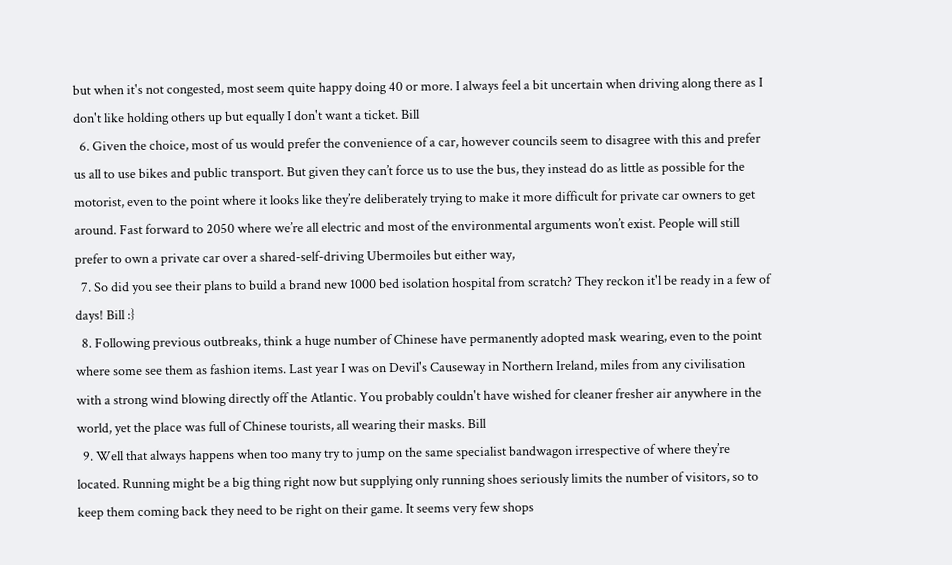but when it's not congested, most seem quite happy doing 40 or more. I always feel a bit uncertain when driving along there as I don't like holding others up but equally I don't want a ticket. Bill
  6. Given the choice, most of us would prefer the convenience of a car, however councils seem to disagree with this and prefer us all to use bikes and public transport. But given they can’t force us to use the bus, they instead do as little as possible for the motorist, even to the point where it looks like they’re deliberately trying to make it more difficult for private car owners to get around. Fast forward to 2050 where we’re all electric and most of the environmental arguments won’t exist. People will still prefer to own a private car over a shared-self-driving Ubermoiles but either way,
  7. So did you see their plans to build a brand new 1000 bed isolation hospital from scratch? They reckon it'l be ready in a few of days! Bill :}
  8. Following previous outbreaks, think a huge number of Chinese have permanently adopted mask wearing, even to the point where some see them as fashion items. Last year I was on Devil's Causeway in Northern Ireland, miles from any civilisation with a strong wind blowing directly off the Atlantic. You probably couldn't have wished for cleaner fresher air anywhere in the world, yet the place was full of Chinese tourists, all wearing their masks. Bill
  9. Well that always happens when too many try to jump on the same specialist bandwagon irrespective of where they’re located. Running might be a big thing right now but supplying only running shoes seriously limits the number of visitors, so to keep them coming back they need to be right on their game. It seems very few shops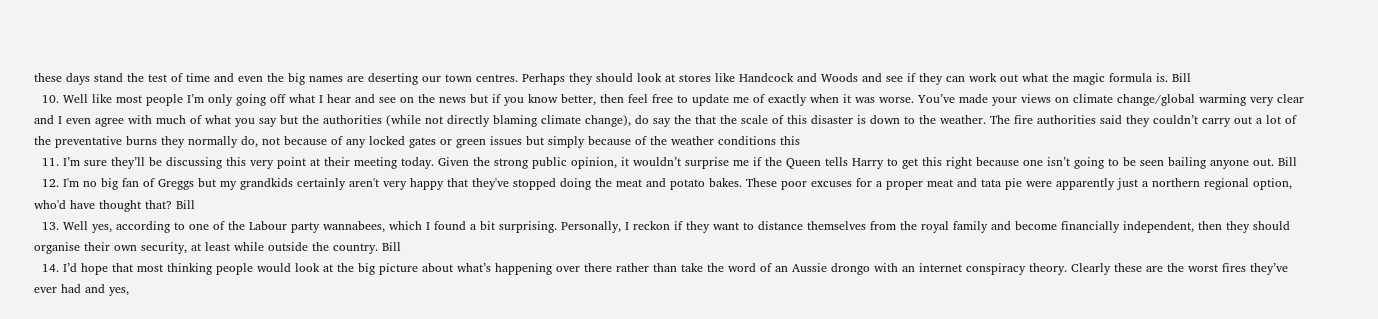these days stand the test of time and even the big names are deserting our town centres. Perhaps they should look at stores like Handcock and Woods and see if they can work out what the magic formula is. Bill
  10. Well like most people I’m only going off what I hear and see on the news but if you know better, then feel free to update me of exactly when it was worse. You’ve made your views on climate change/global warming very clear and I even agree with much of what you say but the authorities (while not directly blaming climate change), do say the that the scale of this disaster is down to the weather. The fire authorities said they couldn’t carry out a lot of the preventative burns they normally do, not because of any locked gates or green issues but simply because of the weather conditions this
  11. I’m sure they’ll be discussing this very point at their meeting today. Given the strong public opinion, it wouldn’t surprise me if the Queen tells Harry to get this right because one isn’t going to be seen bailing anyone out. Bill
  12. I'm no big fan of Greggs but my grandkids certainly aren't very happy that they've stopped doing the meat and potato bakes. These poor excuses for a proper meat and tata pie were apparently just a northern regional option, who'd have thought that? Bill
  13. Well yes, according to one of the Labour party wannabees, which I found a bit surprising. Personally, I reckon if they want to distance themselves from the royal family and become financially independent, then they should organise their own security, at least while outside the country. Bill
  14. I’d hope that most thinking people would look at the big picture about what’s happening over there rather than take the word of an Aussie drongo with an internet conspiracy theory. Clearly these are the worst fires they’ve ever had and yes,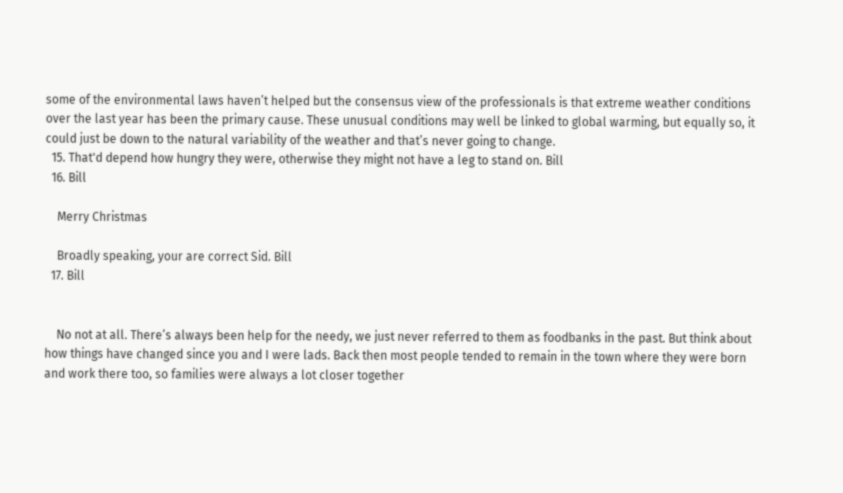some of the environmental laws haven’t helped but the consensus view of the professionals is that extreme weather conditions over the last year has been the primary cause. These unusual conditions may well be linked to global warming, but equally so, it could just be down to the natural variability of the weather and that’s never going to change.
  15. That'd depend how hungry they were, otherwise they might not have a leg to stand on. Bill
  16. Bill

    Merry Christmas

    Broadly speaking, your are correct Sid. Bill
  17. Bill


    No not at all. There’s always been help for the needy, we just never referred to them as foodbanks in the past. But think about how things have changed since you and I were lads. Back then most people tended to remain in the town where they were born and work there too, so families were always a lot closer together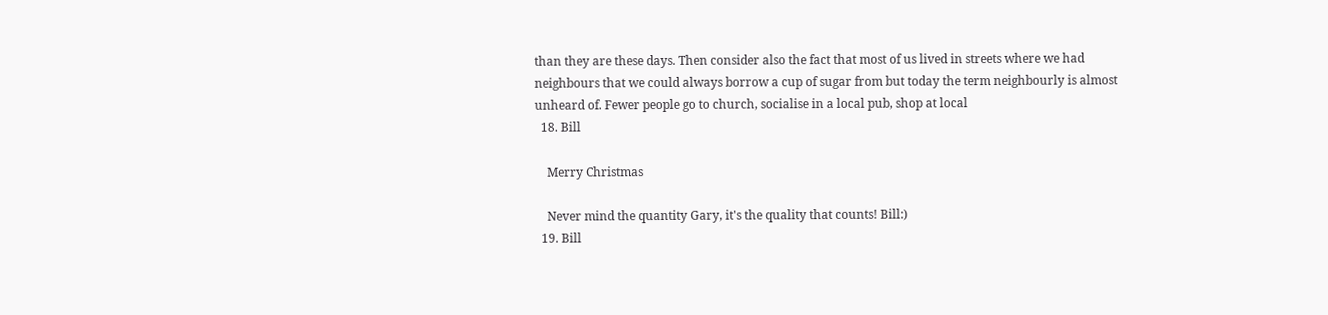than they are these days. Then consider also the fact that most of us lived in streets where we had neighbours that we could always borrow a cup of sugar from but today the term neighbourly is almost unheard of. Fewer people go to church, socialise in a local pub, shop at local
  18. Bill

    Merry Christmas

    Never mind the quantity Gary, it's the quality that counts! Bill:)
  19. Bill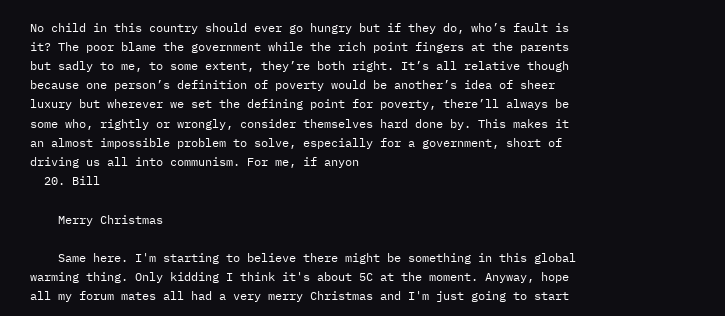No child in this country should ever go hungry but if they do, who’s fault is it? The poor blame the government while the rich point fingers at the parents but sadly to me, to some extent, they’re both right. It’s all relative though because one person’s definition of poverty would be another’s idea of sheer luxury but wherever we set the defining point for poverty, there’ll always be some who, rightly or wrongly, consider themselves hard done by. This makes it an almost impossible problem to solve, especially for a government, short of driving us all into communism. For me, if anyon
  20. Bill

    Merry Christmas

    Same here. I'm starting to believe there might be something in this global warming thing. Only kidding I think it's about 5C at the moment. Anyway, hope all my forum mates all had a very merry Christmas and I'm just going to start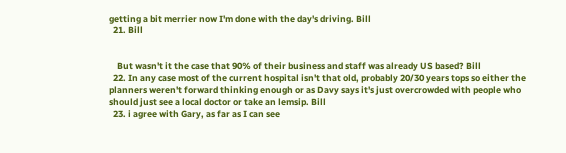getting a bit merrier now I'm done with the day's driving. Bill
  21. Bill


    But wasn't it the case that 90% of their business and staff was already US based? Bill
  22. In any case most of the current hospital isn't that old, probably 20/30 years tops so either the planners weren't forward thinking enough or as Davy says it's just overcrowded with people who should just see a local doctor or take an lemsip. Bill
  23. i agree with Gary, as far as I can see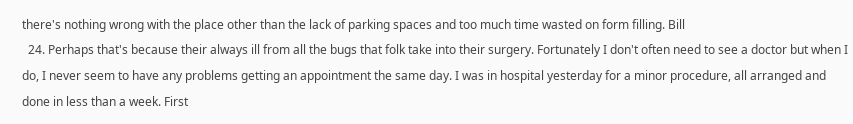there's nothing wrong with the place other than the lack of parking spaces and too much time wasted on form filling. Bill
  24. Perhaps that's because their always ill from all the bugs that folk take into their surgery. Fortunately I don't often need to see a doctor but when I do, I never seem to have any problems getting an appointment the same day. I was in hospital yesterday for a minor procedure, all arranged and done in less than a week. First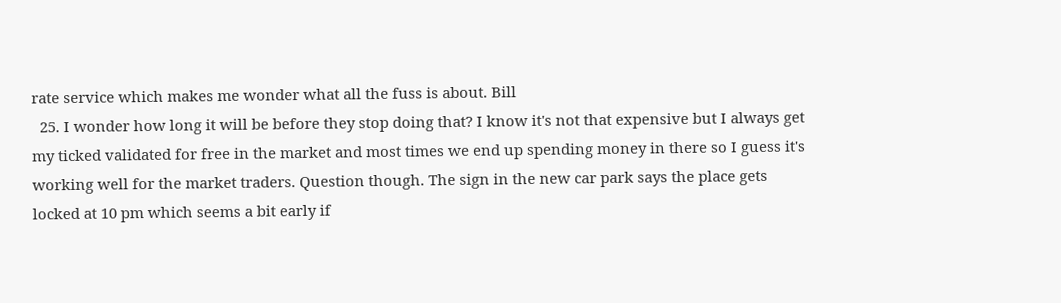rate service which makes me wonder what all the fuss is about. Bill
  25. I wonder how long it will be before they stop doing that? I know it's not that expensive but I always get my ticked validated for free in the market and most times we end up spending money in there so I guess it's working well for the market traders. Question though. The sign in the new car park says the place gets locked at 10 pm which seems a bit early if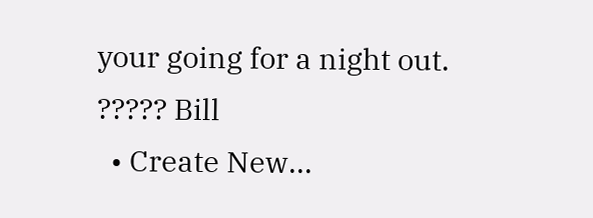your going for a night out. ????? Bill
  • Create New...